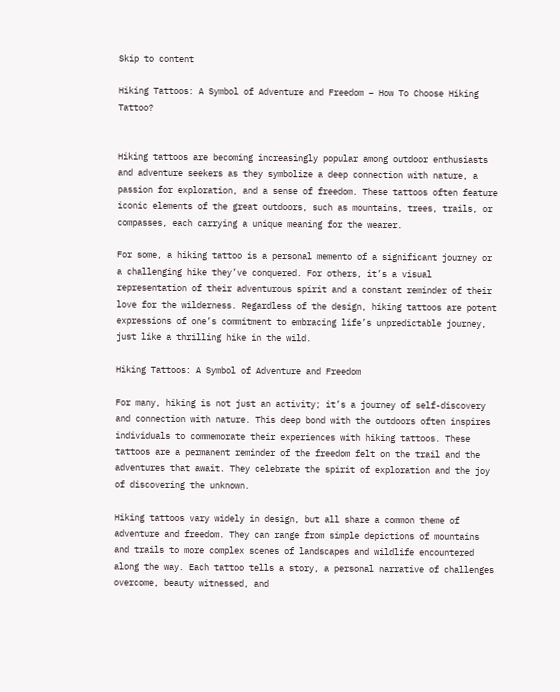Skip to content

Hiking Tattoos: A Symbol of Adventure and Freedom – How To Choose Hiking Tattoo?


Hiking tattoos are becoming increasingly popular among outdoor enthusiasts and adventure seekers as they symbolize a deep connection with nature, a passion for exploration, and a sense of freedom. These tattoos often feature iconic elements of the great outdoors, such as mountains, trees, trails, or compasses, each carrying a unique meaning for the wearer.

For some, a hiking tattoo is a personal memento of a significant journey or a challenging hike they’ve conquered. For others, it’s a visual representation of their adventurous spirit and a constant reminder of their love for the wilderness. Regardless of the design, hiking tattoos are potent expressions of one’s commitment to embracing life’s unpredictable journey, just like a thrilling hike in the wild.

Hiking Tattoos: A Symbol of Adventure and Freedom

For many, hiking is not just an activity; it’s a journey of self-discovery and connection with nature. This deep bond with the outdoors often inspires individuals to commemorate their experiences with hiking tattoos. These tattoos are a permanent reminder of the freedom felt on the trail and the adventures that await. They celebrate the spirit of exploration and the joy of discovering the unknown.

Hiking tattoos vary widely in design, but all share a common theme of adventure and freedom. They can range from simple depictions of mountains and trails to more complex scenes of landscapes and wildlife encountered along the way. Each tattoo tells a story, a personal narrative of challenges overcome, beauty witnessed, and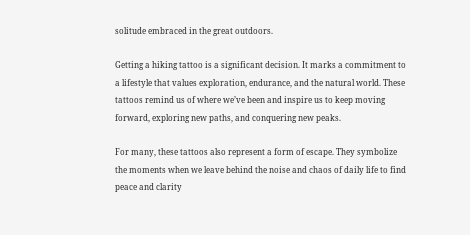solitude embraced in the great outdoors.

Getting a hiking tattoo is a significant decision. It marks a commitment to a lifestyle that values exploration, endurance, and the natural world. These tattoos remind us of where we’ve been and inspire us to keep moving forward, exploring new paths, and conquering new peaks.

For many, these tattoos also represent a form of escape. They symbolize the moments when we leave behind the noise and chaos of daily life to find peace and clarity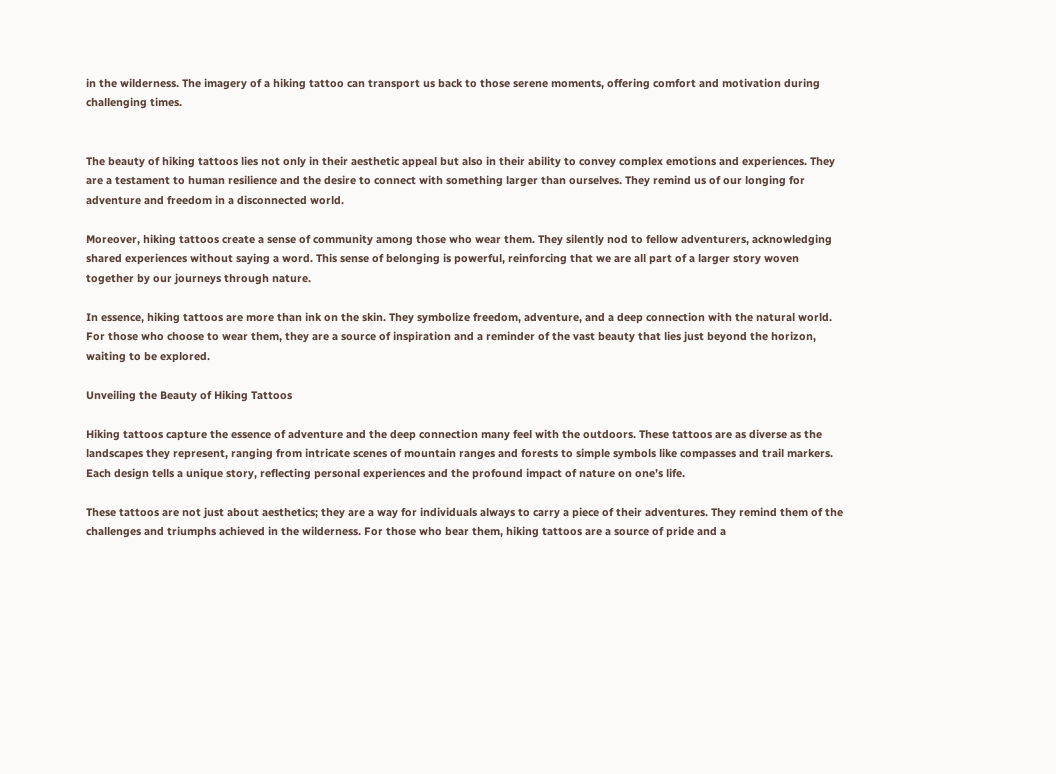in the wilderness. The imagery of a hiking tattoo can transport us back to those serene moments, offering comfort and motivation during challenging times.


The beauty of hiking tattoos lies not only in their aesthetic appeal but also in their ability to convey complex emotions and experiences. They are a testament to human resilience and the desire to connect with something larger than ourselves. They remind us of our longing for adventure and freedom in a disconnected world.

Moreover, hiking tattoos create a sense of community among those who wear them. They silently nod to fellow adventurers, acknowledging shared experiences without saying a word. This sense of belonging is powerful, reinforcing that we are all part of a larger story woven together by our journeys through nature.

In essence, hiking tattoos are more than ink on the skin. They symbolize freedom, adventure, and a deep connection with the natural world. For those who choose to wear them, they are a source of inspiration and a reminder of the vast beauty that lies just beyond the horizon, waiting to be explored.

Unveiling the Beauty of Hiking Tattoos

Hiking tattoos capture the essence of adventure and the deep connection many feel with the outdoors. These tattoos are as diverse as the landscapes they represent, ranging from intricate scenes of mountain ranges and forests to simple symbols like compasses and trail markers. Each design tells a unique story, reflecting personal experiences and the profound impact of nature on one’s life.

These tattoos are not just about aesthetics; they are a way for individuals always to carry a piece of their adventures. They remind them of the challenges and triumphs achieved in the wilderness. For those who bear them, hiking tattoos are a source of pride and a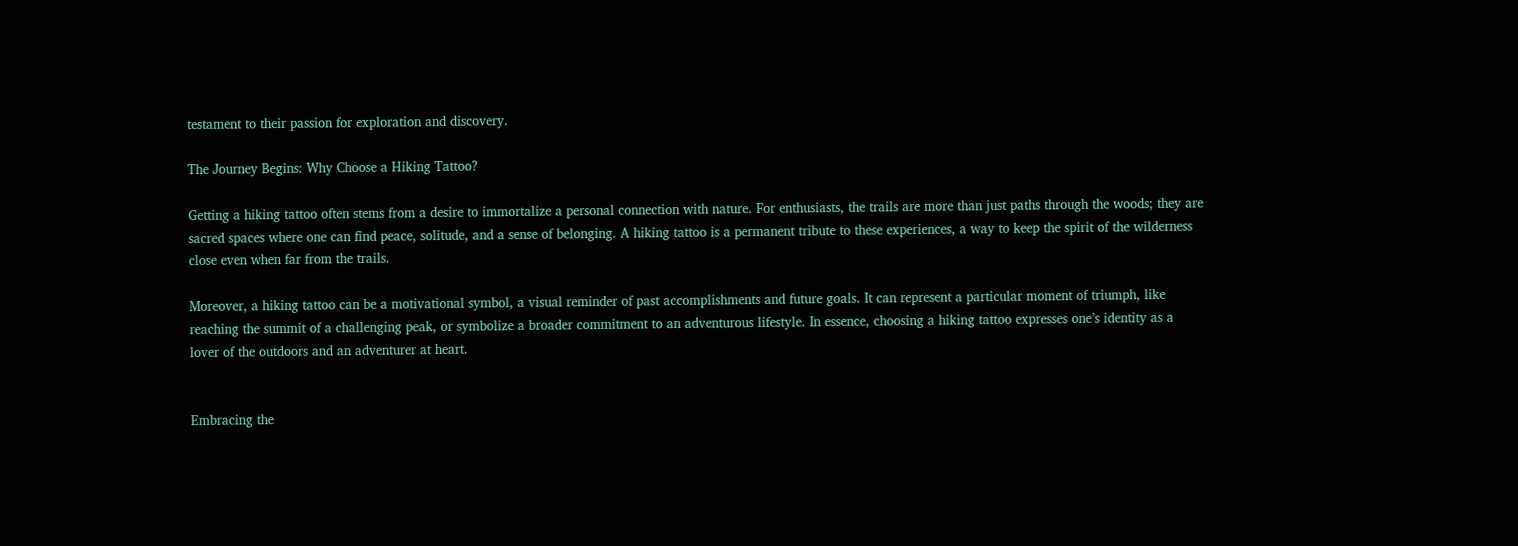testament to their passion for exploration and discovery.

The Journey Begins: Why Choose a Hiking Tattoo?

Getting a hiking tattoo often stems from a desire to immortalize a personal connection with nature. For enthusiasts, the trails are more than just paths through the woods; they are sacred spaces where one can find peace, solitude, and a sense of belonging. A hiking tattoo is a permanent tribute to these experiences, a way to keep the spirit of the wilderness close even when far from the trails.

Moreover, a hiking tattoo can be a motivational symbol, a visual reminder of past accomplishments and future goals. It can represent a particular moment of triumph, like reaching the summit of a challenging peak, or symbolize a broader commitment to an adventurous lifestyle. In essence, choosing a hiking tattoo expresses one’s identity as a lover of the outdoors and an adventurer at heart.


Embracing the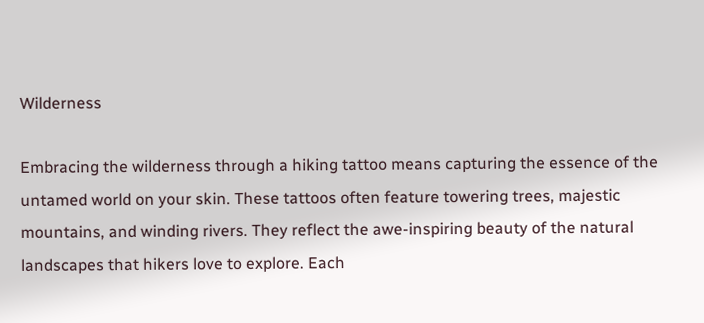Wilderness

Embracing the wilderness through a hiking tattoo means capturing the essence of the untamed world on your skin. These tattoos often feature towering trees, majestic mountains, and winding rivers. They reflect the awe-inspiring beauty of the natural landscapes that hikers love to explore. Each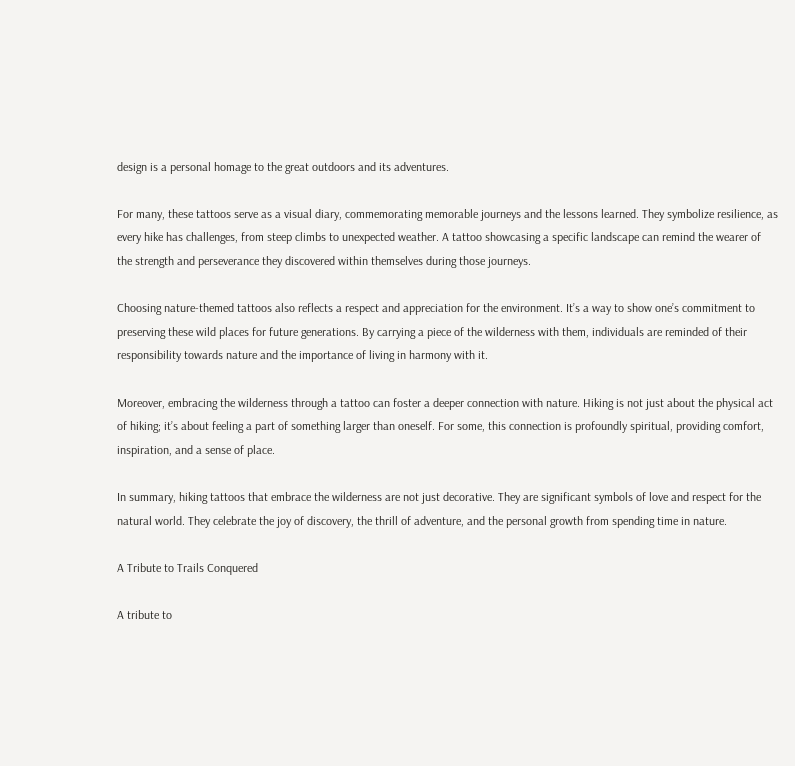design is a personal homage to the great outdoors and its adventures.

For many, these tattoos serve as a visual diary, commemorating memorable journeys and the lessons learned. They symbolize resilience, as every hike has challenges, from steep climbs to unexpected weather. A tattoo showcasing a specific landscape can remind the wearer of the strength and perseverance they discovered within themselves during those journeys.

Choosing nature-themed tattoos also reflects a respect and appreciation for the environment. It’s a way to show one’s commitment to preserving these wild places for future generations. By carrying a piece of the wilderness with them, individuals are reminded of their responsibility towards nature and the importance of living in harmony with it.

Moreover, embracing the wilderness through a tattoo can foster a deeper connection with nature. Hiking is not just about the physical act of hiking; it’s about feeling a part of something larger than oneself. For some, this connection is profoundly spiritual, providing comfort, inspiration, and a sense of place.

In summary, hiking tattoos that embrace the wilderness are not just decorative. They are significant symbols of love and respect for the natural world. They celebrate the joy of discovery, the thrill of adventure, and the personal growth from spending time in nature.

A Tribute to Trails Conquered

A tribute to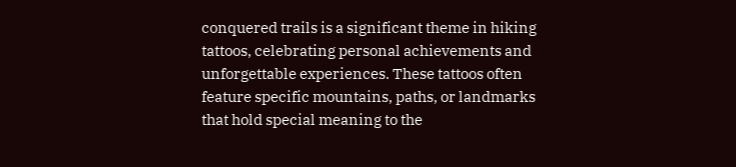conquered trails is a significant theme in hiking tattoos, celebrating personal achievements and unforgettable experiences. These tattoos often feature specific mountains, paths, or landmarks that hold special meaning to the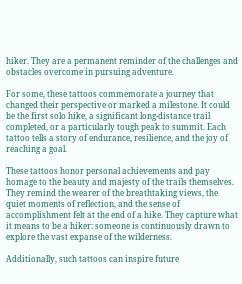hiker. They are a permanent reminder of the challenges and obstacles overcome in pursuing adventure.

For some, these tattoos commemorate a journey that changed their perspective or marked a milestone. It could be the first solo hike, a significant long-distance trail completed, or a particularly tough peak to summit. Each tattoo tells a story of endurance, resilience, and the joy of reaching a goal.

These tattoos honor personal achievements and pay homage to the beauty and majesty of the trails themselves. They remind the wearer of the breathtaking views, the quiet moments of reflection, and the sense of accomplishment felt at the end of a hike. They capture what it means to be a hiker: someone is continuously drawn to explore the vast expanse of the wilderness.

Additionally, such tattoos can inspire future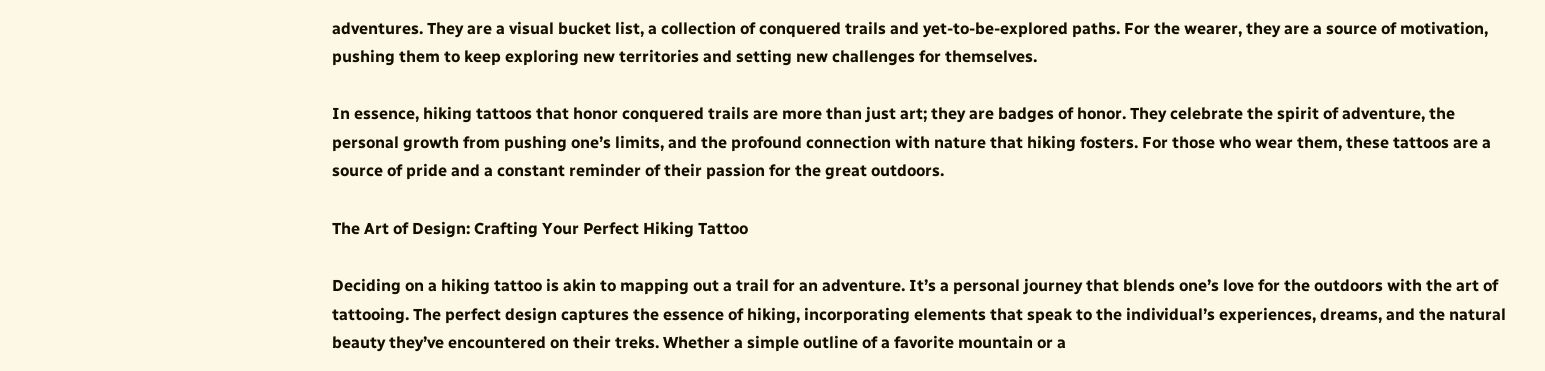adventures. They are a visual bucket list, a collection of conquered trails and yet-to-be-explored paths. For the wearer, they are a source of motivation, pushing them to keep exploring new territories and setting new challenges for themselves.

In essence, hiking tattoos that honor conquered trails are more than just art; they are badges of honor. They celebrate the spirit of adventure, the personal growth from pushing one’s limits, and the profound connection with nature that hiking fosters. For those who wear them, these tattoos are a source of pride and a constant reminder of their passion for the great outdoors.

The Art of Design: Crafting Your Perfect Hiking Tattoo

Deciding on a hiking tattoo is akin to mapping out a trail for an adventure. It’s a personal journey that blends one’s love for the outdoors with the art of tattooing. The perfect design captures the essence of hiking, incorporating elements that speak to the individual’s experiences, dreams, and the natural beauty they’ve encountered on their treks. Whether a simple outline of a favorite mountain or a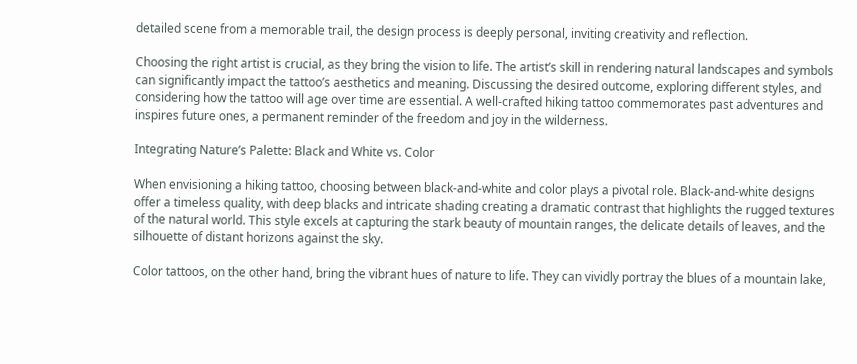detailed scene from a memorable trail, the design process is deeply personal, inviting creativity and reflection.

Choosing the right artist is crucial, as they bring the vision to life. The artist’s skill in rendering natural landscapes and symbols can significantly impact the tattoo’s aesthetics and meaning. Discussing the desired outcome, exploring different styles, and considering how the tattoo will age over time are essential. A well-crafted hiking tattoo commemorates past adventures and inspires future ones, a permanent reminder of the freedom and joy in the wilderness.

Integrating Nature’s Palette: Black and White vs. Color

When envisioning a hiking tattoo, choosing between black-and-white and color plays a pivotal role. Black-and-white designs offer a timeless quality, with deep blacks and intricate shading creating a dramatic contrast that highlights the rugged textures of the natural world. This style excels at capturing the stark beauty of mountain ranges, the delicate details of leaves, and the silhouette of distant horizons against the sky.

Color tattoos, on the other hand, bring the vibrant hues of nature to life. They can vividly portray the blues of a mountain lake,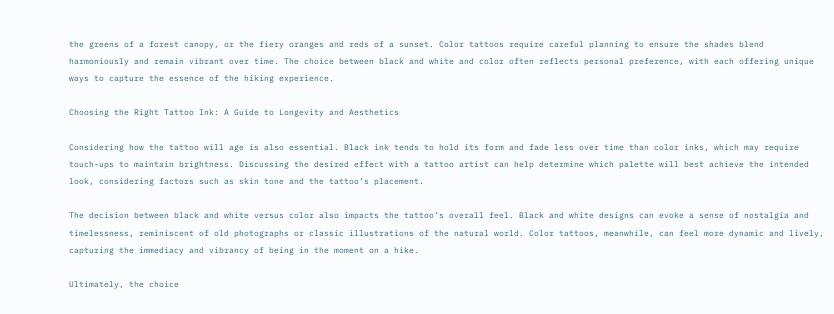the greens of a forest canopy, or the fiery oranges and reds of a sunset. Color tattoos require careful planning to ensure the shades blend harmoniously and remain vibrant over time. The choice between black and white and color often reflects personal preference, with each offering unique ways to capture the essence of the hiking experience.

Choosing the Right Tattoo Ink: A Guide to Longevity and Aesthetics

Considering how the tattoo will age is also essential. Black ink tends to hold its form and fade less over time than color inks, which may require touch-ups to maintain brightness. Discussing the desired effect with a tattoo artist can help determine which palette will best achieve the intended look, considering factors such as skin tone and the tattoo’s placement.

The decision between black and white versus color also impacts the tattoo’s overall feel. Black and white designs can evoke a sense of nostalgia and timelessness, reminiscent of old photographs or classic illustrations of the natural world. Color tattoos, meanwhile, can feel more dynamic and lively, capturing the immediacy and vibrancy of being in the moment on a hike.

Ultimately, the choice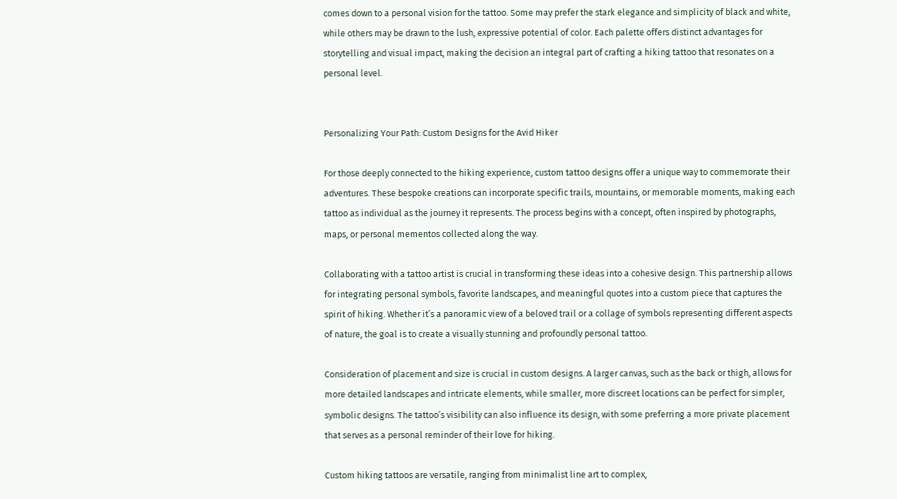comes down to a personal vision for the tattoo. Some may prefer the stark elegance and simplicity of black and white, while others may be drawn to the lush, expressive potential of color. Each palette offers distinct advantages for storytelling and visual impact, making the decision an integral part of crafting a hiking tattoo that resonates on a personal level.


Personalizing Your Path: Custom Designs for the Avid Hiker

For those deeply connected to the hiking experience, custom tattoo designs offer a unique way to commemorate their adventures. These bespoke creations can incorporate specific trails, mountains, or memorable moments, making each tattoo as individual as the journey it represents. The process begins with a concept, often inspired by photographs, maps, or personal mementos collected along the way.

Collaborating with a tattoo artist is crucial in transforming these ideas into a cohesive design. This partnership allows for integrating personal symbols, favorite landscapes, and meaningful quotes into a custom piece that captures the spirit of hiking. Whether it’s a panoramic view of a beloved trail or a collage of symbols representing different aspects of nature, the goal is to create a visually stunning and profoundly personal tattoo.

Consideration of placement and size is crucial in custom designs. A larger canvas, such as the back or thigh, allows for more detailed landscapes and intricate elements, while smaller, more discreet locations can be perfect for simpler, symbolic designs. The tattoo’s visibility can also influence its design, with some preferring a more private placement that serves as a personal reminder of their love for hiking.

Custom hiking tattoos are versatile, ranging from minimalist line art to complex,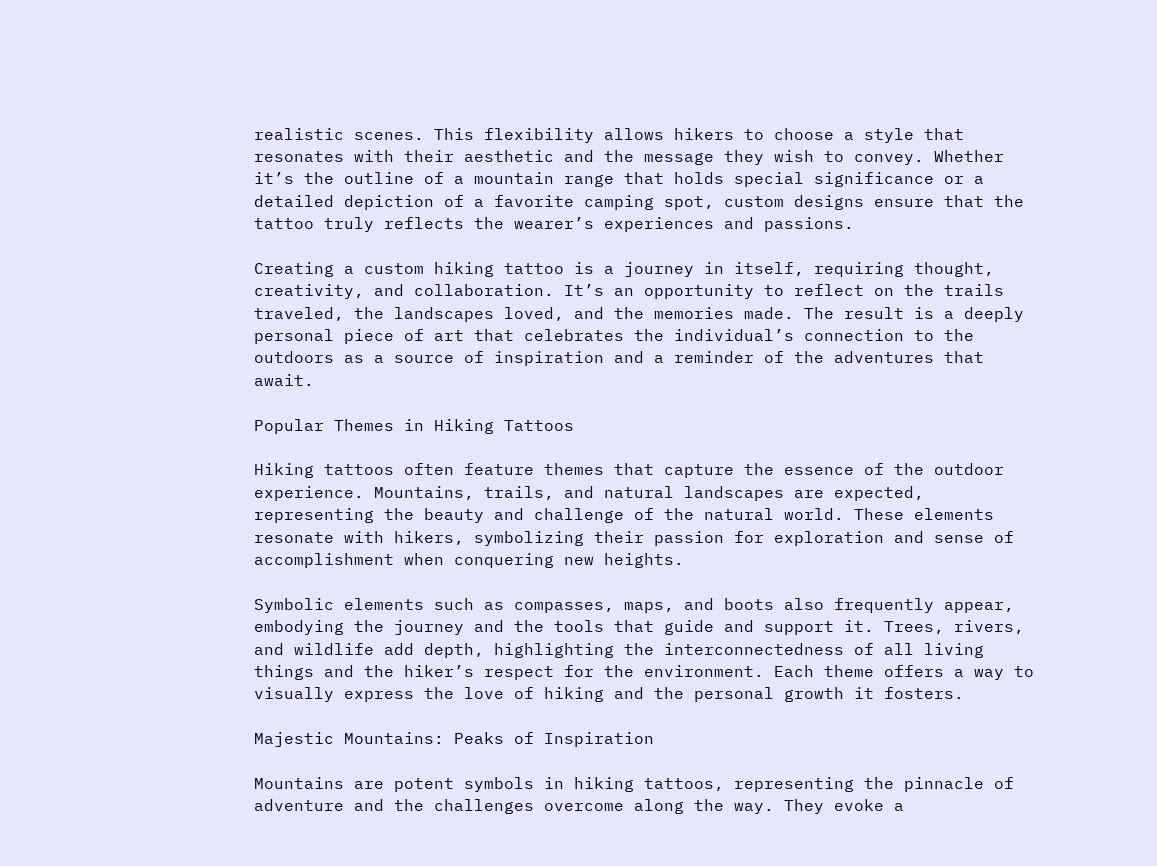realistic scenes. This flexibility allows hikers to choose a style that resonates with their aesthetic and the message they wish to convey. Whether it’s the outline of a mountain range that holds special significance or a detailed depiction of a favorite camping spot, custom designs ensure that the tattoo truly reflects the wearer’s experiences and passions.

Creating a custom hiking tattoo is a journey in itself, requiring thought, creativity, and collaboration. It’s an opportunity to reflect on the trails traveled, the landscapes loved, and the memories made. The result is a deeply personal piece of art that celebrates the individual’s connection to the outdoors as a source of inspiration and a reminder of the adventures that await.

Popular Themes in Hiking Tattoos

Hiking tattoos often feature themes that capture the essence of the outdoor experience. Mountains, trails, and natural landscapes are expected, representing the beauty and challenge of the natural world. These elements resonate with hikers, symbolizing their passion for exploration and sense of accomplishment when conquering new heights.

Symbolic elements such as compasses, maps, and boots also frequently appear, embodying the journey and the tools that guide and support it. Trees, rivers, and wildlife add depth, highlighting the interconnectedness of all living things and the hiker’s respect for the environment. Each theme offers a way to visually express the love of hiking and the personal growth it fosters.

Majestic Mountains: Peaks of Inspiration

Mountains are potent symbols in hiking tattoos, representing the pinnacle of adventure and the challenges overcome along the way. They evoke a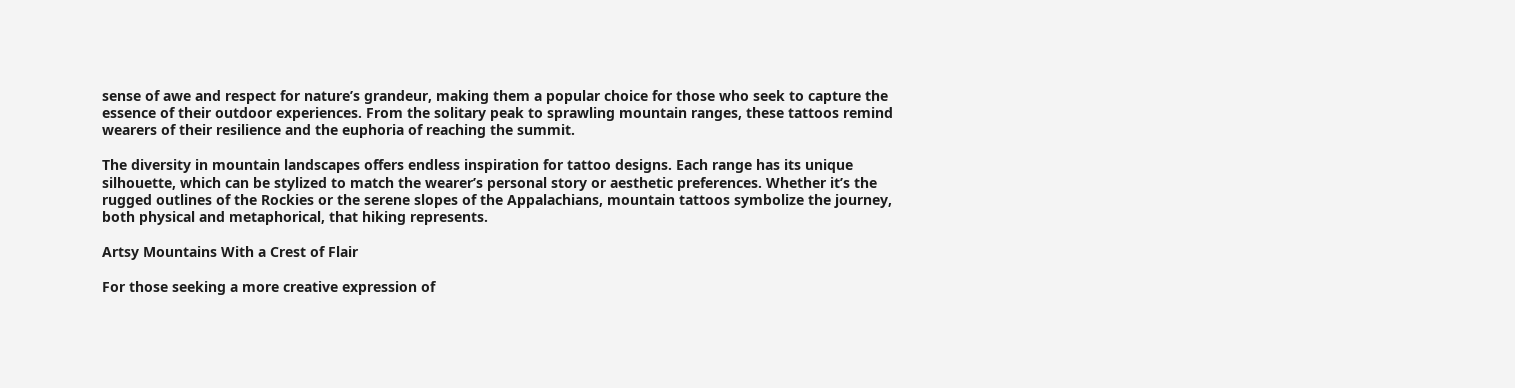sense of awe and respect for nature’s grandeur, making them a popular choice for those who seek to capture the essence of their outdoor experiences. From the solitary peak to sprawling mountain ranges, these tattoos remind wearers of their resilience and the euphoria of reaching the summit.

The diversity in mountain landscapes offers endless inspiration for tattoo designs. Each range has its unique silhouette, which can be stylized to match the wearer’s personal story or aesthetic preferences. Whether it’s the rugged outlines of the Rockies or the serene slopes of the Appalachians, mountain tattoos symbolize the journey, both physical and metaphorical, that hiking represents.

Artsy Mountains With a Crest of Flair

For those seeking a more creative expression of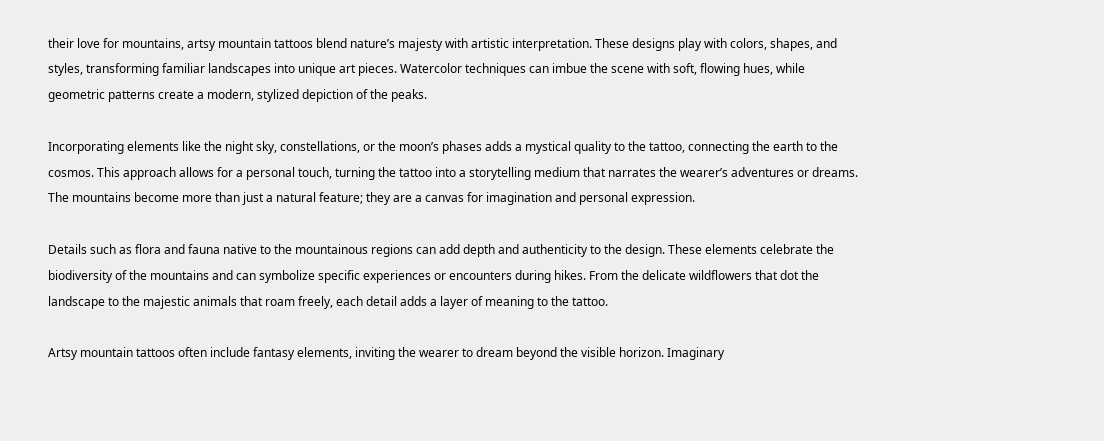their love for mountains, artsy mountain tattoos blend nature’s majesty with artistic interpretation. These designs play with colors, shapes, and styles, transforming familiar landscapes into unique art pieces. Watercolor techniques can imbue the scene with soft, flowing hues, while geometric patterns create a modern, stylized depiction of the peaks.

Incorporating elements like the night sky, constellations, or the moon’s phases adds a mystical quality to the tattoo, connecting the earth to the cosmos. This approach allows for a personal touch, turning the tattoo into a storytelling medium that narrates the wearer’s adventures or dreams. The mountains become more than just a natural feature; they are a canvas for imagination and personal expression.

Details such as flora and fauna native to the mountainous regions can add depth and authenticity to the design. These elements celebrate the biodiversity of the mountains and can symbolize specific experiences or encounters during hikes. From the delicate wildflowers that dot the landscape to the majestic animals that roam freely, each detail adds a layer of meaning to the tattoo.

Artsy mountain tattoos often include fantasy elements, inviting the wearer to dream beyond the visible horizon. Imaginary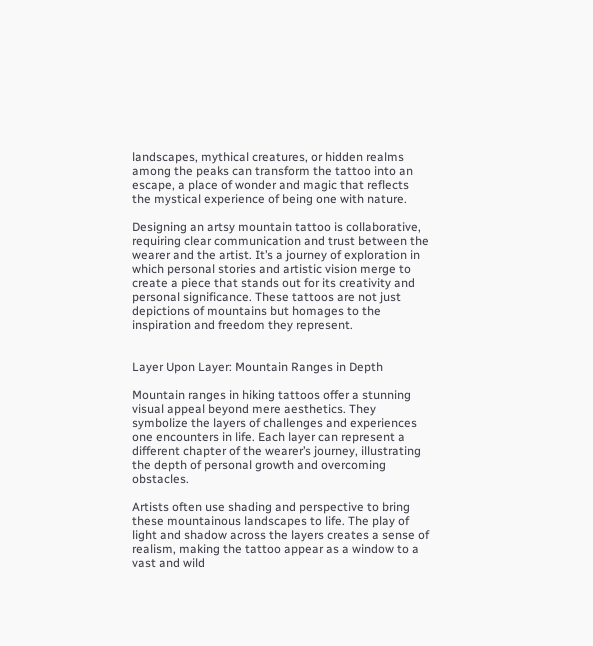landscapes, mythical creatures, or hidden realms among the peaks can transform the tattoo into an escape, a place of wonder and magic that reflects the mystical experience of being one with nature.

Designing an artsy mountain tattoo is collaborative, requiring clear communication and trust between the wearer and the artist. It’s a journey of exploration in which personal stories and artistic vision merge to create a piece that stands out for its creativity and personal significance. These tattoos are not just depictions of mountains but homages to the inspiration and freedom they represent.


Layer Upon Layer: Mountain Ranges in Depth

Mountain ranges in hiking tattoos offer a stunning visual appeal beyond mere aesthetics. They symbolize the layers of challenges and experiences one encounters in life. Each layer can represent a different chapter of the wearer’s journey, illustrating the depth of personal growth and overcoming obstacles.

Artists often use shading and perspective to bring these mountainous landscapes to life. The play of light and shadow across the layers creates a sense of realism, making the tattoo appear as a window to a vast and wild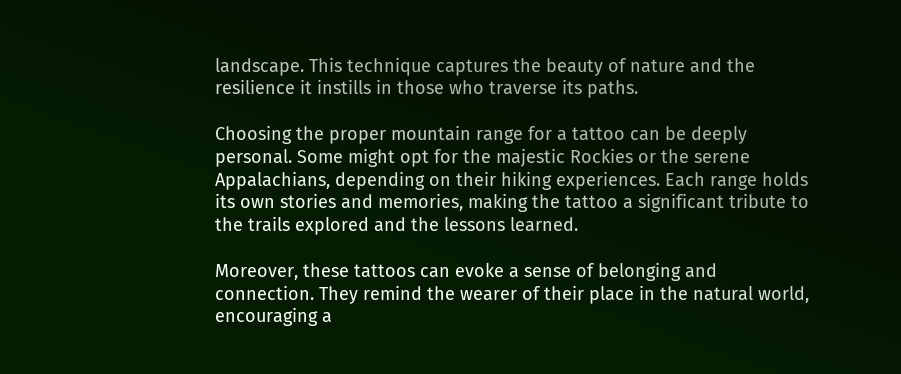landscape. This technique captures the beauty of nature and the resilience it instills in those who traverse its paths.

Choosing the proper mountain range for a tattoo can be deeply personal. Some might opt for the majestic Rockies or the serene Appalachians, depending on their hiking experiences. Each range holds its own stories and memories, making the tattoo a significant tribute to the trails explored and the lessons learned.

Moreover, these tattoos can evoke a sense of belonging and connection. They remind the wearer of their place in the natural world, encouraging a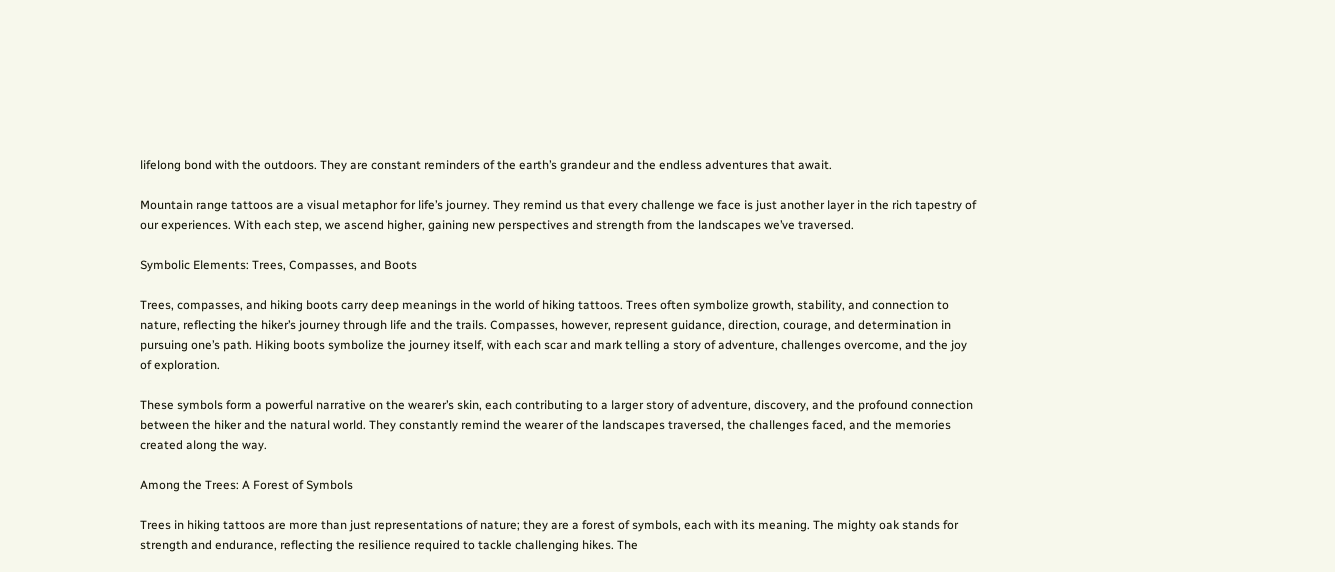lifelong bond with the outdoors. They are constant reminders of the earth’s grandeur and the endless adventures that await.

Mountain range tattoos are a visual metaphor for life’s journey. They remind us that every challenge we face is just another layer in the rich tapestry of our experiences. With each step, we ascend higher, gaining new perspectives and strength from the landscapes we’ve traversed.

Symbolic Elements: Trees, Compasses, and Boots

Trees, compasses, and hiking boots carry deep meanings in the world of hiking tattoos. Trees often symbolize growth, stability, and connection to nature, reflecting the hiker’s journey through life and the trails. Compasses, however, represent guidance, direction, courage, and determination in pursuing one’s path. Hiking boots symbolize the journey itself, with each scar and mark telling a story of adventure, challenges overcome, and the joy of exploration.

These symbols form a powerful narrative on the wearer’s skin, each contributing to a larger story of adventure, discovery, and the profound connection between the hiker and the natural world. They constantly remind the wearer of the landscapes traversed, the challenges faced, and the memories created along the way.

Among the Trees: A Forest of Symbols

Trees in hiking tattoos are more than just representations of nature; they are a forest of symbols, each with its meaning. The mighty oak stands for strength and endurance, reflecting the resilience required to tackle challenging hikes. The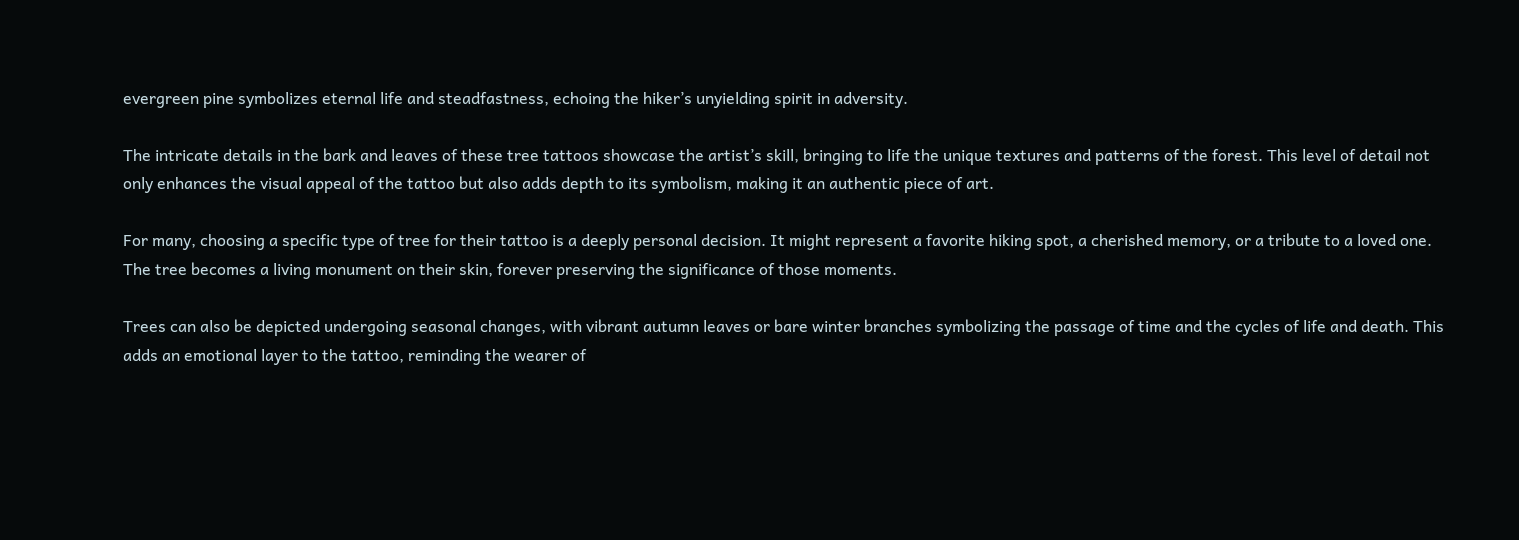evergreen pine symbolizes eternal life and steadfastness, echoing the hiker’s unyielding spirit in adversity.

The intricate details in the bark and leaves of these tree tattoos showcase the artist’s skill, bringing to life the unique textures and patterns of the forest. This level of detail not only enhances the visual appeal of the tattoo but also adds depth to its symbolism, making it an authentic piece of art.

For many, choosing a specific type of tree for their tattoo is a deeply personal decision. It might represent a favorite hiking spot, a cherished memory, or a tribute to a loved one. The tree becomes a living monument on their skin, forever preserving the significance of those moments.

Trees can also be depicted undergoing seasonal changes, with vibrant autumn leaves or bare winter branches symbolizing the passage of time and the cycles of life and death. This adds an emotional layer to the tattoo, reminding the wearer of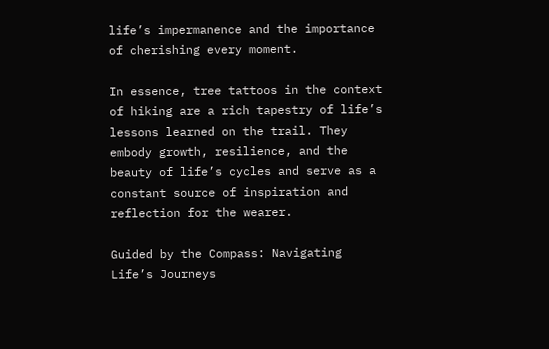life’s impermanence and the importance of cherishing every moment.

In essence, tree tattoos in the context of hiking are a rich tapestry of life’s lessons learned on the trail. They embody growth, resilience, and the beauty of life’s cycles and serve as a constant source of inspiration and reflection for the wearer.

Guided by the Compass: Navigating Life’s Journeys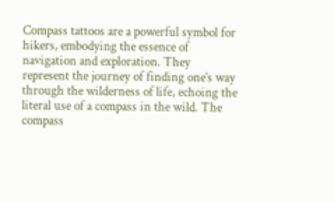Compass tattoos are a powerful symbol for hikers, embodying the essence of navigation and exploration. They represent the journey of finding one’s way through the wilderness of life, echoing the literal use of a compass in the wild. The compass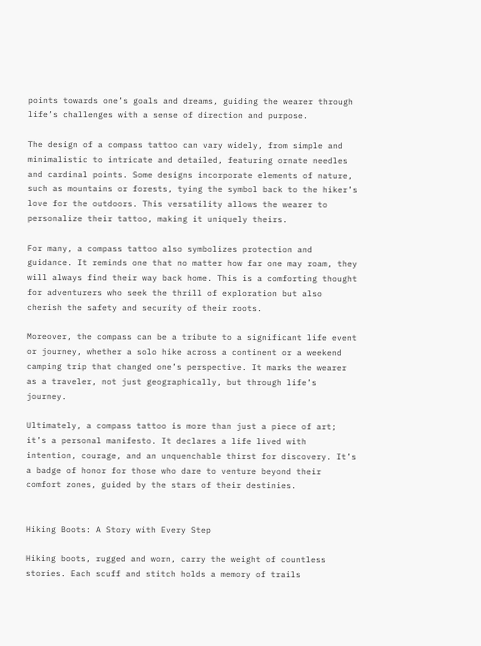points towards one’s goals and dreams, guiding the wearer through life’s challenges with a sense of direction and purpose.

The design of a compass tattoo can vary widely, from simple and minimalistic to intricate and detailed, featuring ornate needles and cardinal points. Some designs incorporate elements of nature, such as mountains or forests, tying the symbol back to the hiker’s love for the outdoors. This versatility allows the wearer to personalize their tattoo, making it uniquely theirs.

For many, a compass tattoo also symbolizes protection and guidance. It reminds one that no matter how far one may roam, they will always find their way back home. This is a comforting thought for adventurers who seek the thrill of exploration but also cherish the safety and security of their roots.

Moreover, the compass can be a tribute to a significant life event or journey, whether a solo hike across a continent or a weekend camping trip that changed one’s perspective. It marks the wearer as a traveler, not just geographically, but through life’s journey.

Ultimately, a compass tattoo is more than just a piece of art; it’s a personal manifesto. It declares a life lived with intention, courage, and an unquenchable thirst for discovery. It’s a badge of honor for those who dare to venture beyond their comfort zones, guided by the stars of their destinies.


Hiking Boots: A Story with Every Step

Hiking boots, rugged and worn, carry the weight of countless stories. Each scuff and stitch holds a memory of trails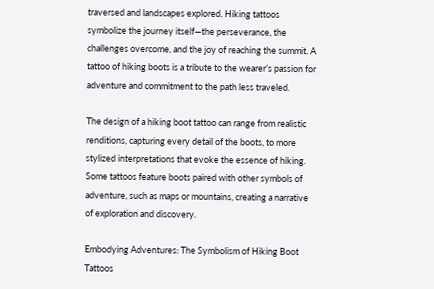traversed and landscapes explored. Hiking tattoos symbolize the journey itself—the perseverance, the challenges overcome, and the joy of reaching the summit. A tattoo of hiking boots is a tribute to the wearer’s passion for adventure and commitment to the path less traveled.

The design of a hiking boot tattoo can range from realistic renditions, capturing every detail of the boots, to more stylized interpretations that evoke the essence of hiking. Some tattoos feature boots paired with other symbols of adventure, such as maps or mountains, creating a narrative of exploration and discovery.

Embodying Adventures: The Symbolism of Hiking Boot Tattoos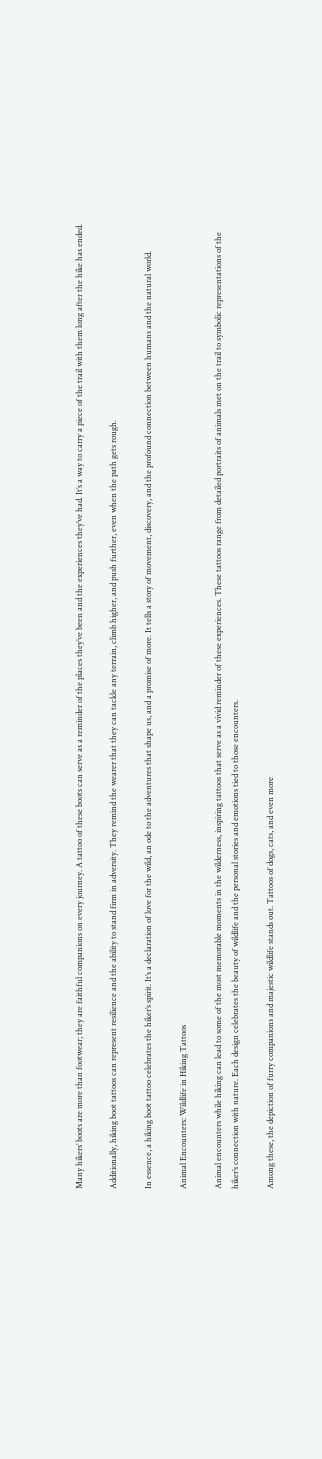Many hikers’ boots are more than footwear; they are faithful companions on every journey. A tattoo of these boots can serve as a reminder of the places they’ve been and the experiences they’ve had. It’s a way to carry a piece of the trail with them long after the hike has ended.

Additionally, hiking boot tattoos can represent resilience and the ability to stand firm in adversity. They remind the wearer that they can tackle any terrain, climb higher, and push further, even when the path gets rough.

In essence, a hiking boot tattoo celebrates the hiker’s spirit. It’s a declaration of love for the wild, an ode to the adventures that shape us, and a promise of more. It tells a story of movement, discovery, and the profound connection between humans and the natural world.

Animal Encounters: Wildlife in Hiking Tattoos

Animal encounters while hiking can lead to some of the most memorable moments in the wilderness, inspiring tattoos that serve as a vivid reminder of these experiences. These tattoos range from detailed portraits of animals met on the trail to symbolic representations of the hiker’s connection with nature. Each design celebrates the beauty of wildlife and the personal stories and emotions tied to those encounters.

Among these, the depiction of furry companions and majestic wildlife stands out. Tattoos of dogs, cats, and even more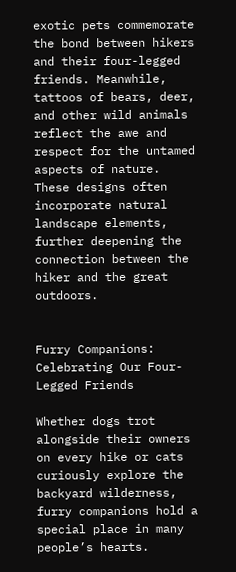exotic pets commemorate the bond between hikers and their four-legged friends. Meanwhile, tattoos of bears, deer, and other wild animals reflect the awe and respect for the untamed aspects of nature. These designs often incorporate natural landscape elements, further deepening the connection between the hiker and the great outdoors.


Furry Companions: Celebrating Our Four-Legged Friends

Whether dogs trot alongside their owners on every hike or cats curiously explore the backyard wilderness, furry companions hold a special place in many people’s hearts.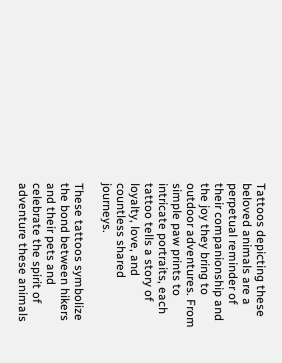Tattoos depicting these beloved animals are a perpetual reminder of their companionship and the joy they bring to outdoor adventures. From simple paw prints to intricate portraits, each tattoo tells a story of loyalty, love, and countless shared journeys.

These tattoos symbolize the bond between hikers and their pets and celebrate the spirit of adventure these animals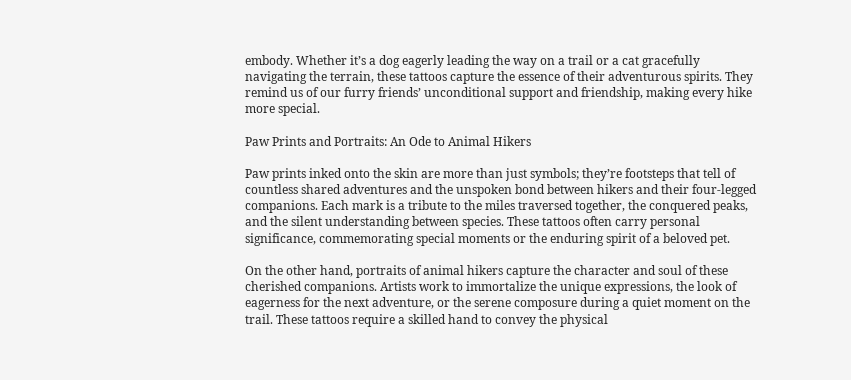embody. Whether it’s a dog eagerly leading the way on a trail or a cat gracefully navigating the terrain, these tattoos capture the essence of their adventurous spirits. They remind us of our furry friends’ unconditional support and friendship, making every hike more special.

Paw Prints and Portraits: An Ode to Animal Hikers

Paw prints inked onto the skin are more than just symbols; they’re footsteps that tell of countless shared adventures and the unspoken bond between hikers and their four-legged companions. Each mark is a tribute to the miles traversed together, the conquered peaks, and the silent understanding between species. These tattoos often carry personal significance, commemorating special moments or the enduring spirit of a beloved pet.

On the other hand, portraits of animal hikers capture the character and soul of these cherished companions. Artists work to immortalize the unique expressions, the look of eagerness for the next adventure, or the serene composure during a quiet moment on the trail. These tattoos require a skilled hand to convey the physical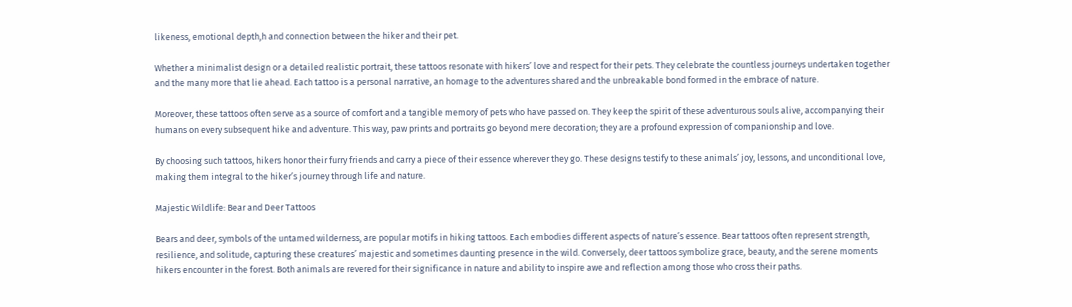likeness, emotional depth,h and connection between the hiker and their pet.

Whether a minimalist design or a detailed realistic portrait, these tattoos resonate with hikers’ love and respect for their pets. They celebrate the countless journeys undertaken together and the many more that lie ahead. Each tattoo is a personal narrative, an homage to the adventures shared and the unbreakable bond formed in the embrace of nature.

Moreover, these tattoos often serve as a source of comfort and a tangible memory of pets who have passed on. They keep the spirit of these adventurous souls alive, accompanying their humans on every subsequent hike and adventure. This way, paw prints and portraits go beyond mere decoration; they are a profound expression of companionship and love.

By choosing such tattoos, hikers honor their furry friends and carry a piece of their essence wherever they go. These designs testify to these animals’ joy, lessons, and unconditional love, making them integral to the hiker’s journey through life and nature.

Majestic Wildlife: Bear and Deer Tattoos

Bears and deer, symbols of the untamed wilderness, are popular motifs in hiking tattoos. Each embodies different aspects of nature’s essence. Bear tattoos often represent strength, resilience, and solitude, capturing these creatures’ majestic and sometimes daunting presence in the wild. Conversely, deer tattoos symbolize grace, beauty, and the serene moments hikers encounter in the forest. Both animals are revered for their significance in nature and ability to inspire awe and reflection among those who cross their paths.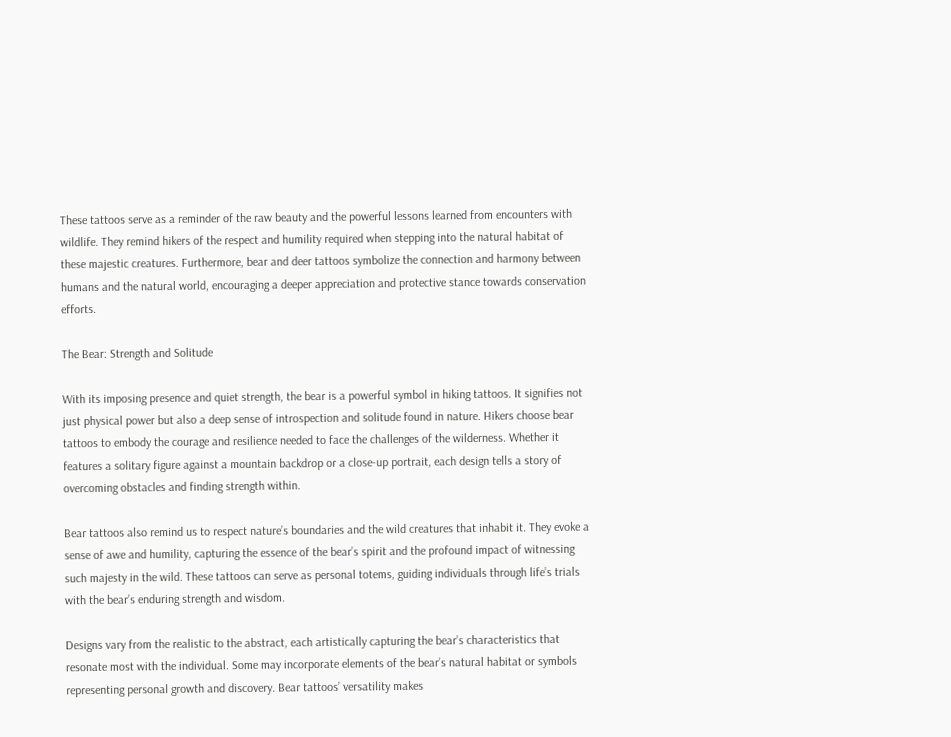These tattoos serve as a reminder of the raw beauty and the powerful lessons learned from encounters with wildlife. They remind hikers of the respect and humility required when stepping into the natural habitat of these majestic creatures. Furthermore, bear and deer tattoos symbolize the connection and harmony between humans and the natural world, encouraging a deeper appreciation and protective stance towards conservation efforts.

The Bear: Strength and Solitude

With its imposing presence and quiet strength, the bear is a powerful symbol in hiking tattoos. It signifies not just physical power but also a deep sense of introspection and solitude found in nature. Hikers choose bear tattoos to embody the courage and resilience needed to face the challenges of the wilderness. Whether it features a solitary figure against a mountain backdrop or a close-up portrait, each design tells a story of overcoming obstacles and finding strength within.

Bear tattoos also remind us to respect nature’s boundaries and the wild creatures that inhabit it. They evoke a sense of awe and humility, capturing the essence of the bear’s spirit and the profound impact of witnessing such majesty in the wild. These tattoos can serve as personal totems, guiding individuals through life’s trials with the bear’s enduring strength and wisdom.

Designs vary from the realistic to the abstract, each artistically capturing the bear’s characteristics that resonate most with the individual. Some may incorporate elements of the bear’s natural habitat or symbols representing personal growth and discovery. Bear tattoos’ versatility makes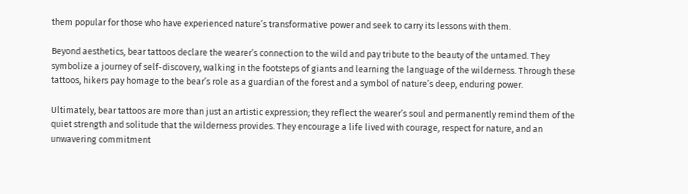them popular for those who have experienced nature’s transformative power and seek to carry its lessons with them.

Beyond aesthetics, bear tattoos declare the wearer’s connection to the wild and pay tribute to the beauty of the untamed. They symbolize a journey of self-discovery, walking in the footsteps of giants and learning the language of the wilderness. Through these tattoos, hikers pay homage to the bear’s role as a guardian of the forest and a symbol of nature’s deep, enduring power.

Ultimately, bear tattoos are more than just an artistic expression; they reflect the wearer’s soul and permanently remind them of the quiet strength and solitude that the wilderness provides. They encourage a life lived with courage, respect for nature, and an unwavering commitment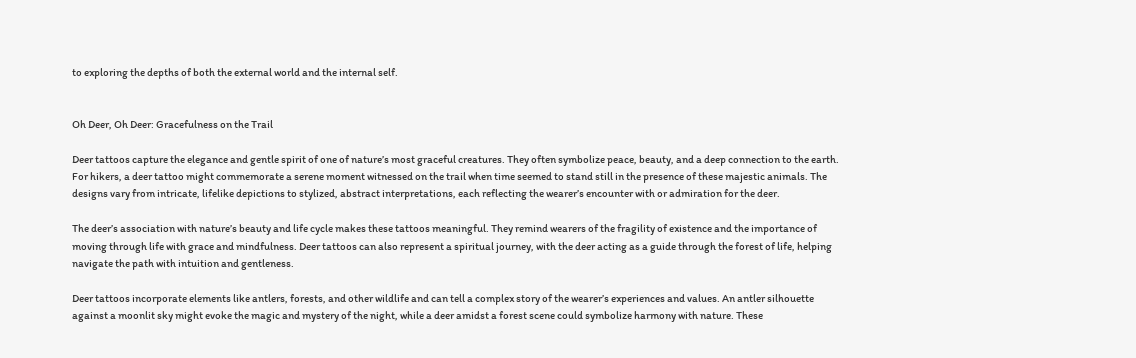to exploring the depths of both the external world and the internal self.


Oh Deer, Oh Deer: Gracefulness on the Trail

Deer tattoos capture the elegance and gentle spirit of one of nature’s most graceful creatures. They often symbolize peace, beauty, and a deep connection to the earth. For hikers, a deer tattoo might commemorate a serene moment witnessed on the trail when time seemed to stand still in the presence of these majestic animals. The designs vary from intricate, lifelike depictions to stylized, abstract interpretations, each reflecting the wearer’s encounter with or admiration for the deer.

The deer’s association with nature’s beauty and life cycle makes these tattoos meaningful. They remind wearers of the fragility of existence and the importance of moving through life with grace and mindfulness. Deer tattoos can also represent a spiritual journey, with the deer acting as a guide through the forest of life, helping navigate the path with intuition and gentleness.

Deer tattoos incorporate elements like antlers, forests, and other wildlife and can tell a complex story of the wearer’s experiences and values. An antler silhouette against a moonlit sky might evoke the magic and mystery of the night, while a deer amidst a forest scene could symbolize harmony with nature. These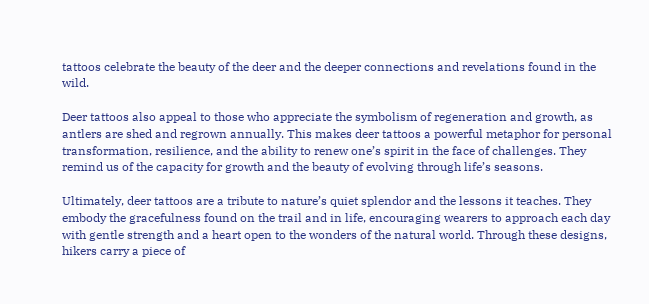tattoos celebrate the beauty of the deer and the deeper connections and revelations found in the wild.

Deer tattoos also appeal to those who appreciate the symbolism of regeneration and growth, as antlers are shed and regrown annually. This makes deer tattoos a powerful metaphor for personal transformation, resilience, and the ability to renew one’s spirit in the face of challenges. They remind us of the capacity for growth and the beauty of evolving through life’s seasons.

Ultimately, deer tattoos are a tribute to nature’s quiet splendor and the lessons it teaches. They embody the gracefulness found on the trail and in life, encouraging wearers to approach each day with gentle strength and a heart open to the wonders of the natural world. Through these designs, hikers carry a piece of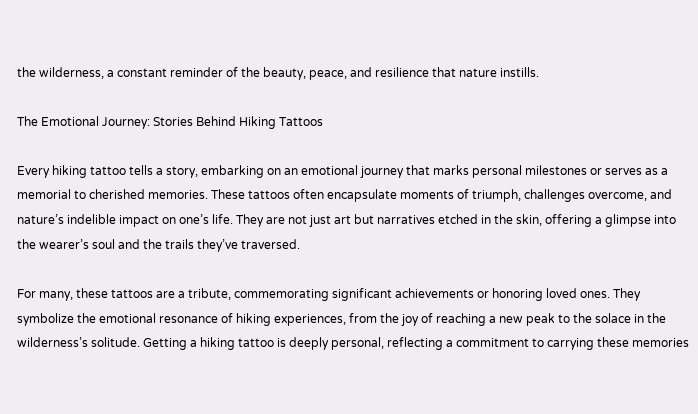the wilderness, a constant reminder of the beauty, peace, and resilience that nature instills.

The Emotional Journey: Stories Behind Hiking Tattoos

Every hiking tattoo tells a story, embarking on an emotional journey that marks personal milestones or serves as a memorial to cherished memories. These tattoos often encapsulate moments of triumph, challenges overcome, and nature’s indelible impact on one’s life. They are not just art but narratives etched in the skin, offering a glimpse into the wearer’s soul and the trails they’ve traversed.

For many, these tattoos are a tribute, commemorating significant achievements or honoring loved ones. They symbolize the emotional resonance of hiking experiences, from the joy of reaching a new peak to the solace in the wilderness’s solitude. Getting a hiking tattoo is deeply personal, reflecting a commitment to carrying these memories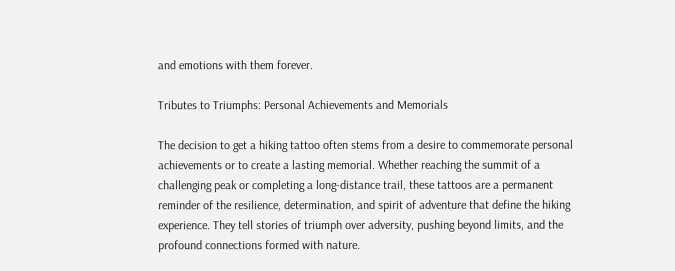and emotions with them forever.

Tributes to Triumphs: Personal Achievements and Memorials

The decision to get a hiking tattoo often stems from a desire to commemorate personal achievements or to create a lasting memorial. Whether reaching the summit of a challenging peak or completing a long-distance trail, these tattoos are a permanent reminder of the resilience, determination, and spirit of adventure that define the hiking experience. They tell stories of triumph over adversity, pushing beyond limits, and the profound connections formed with nature.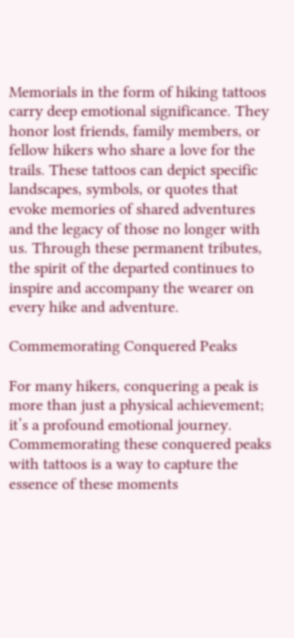Memorials in the form of hiking tattoos carry deep emotional significance. They honor lost friends, family members, or fellow hikers who share a love for the trails. These tattoos can depict specific landscapes, symbols, or quotes that evoke memories of shared adventures and the legacy of those no longer with us. Through these permanent tributes, the spirit of the departed continues to inspire and accompany the wearer on every hike and adventure.

Commemorating Conquered Peaks

For many hikers, conquering a peak is more than just a physical achievement; it’s a profound emotional journey. Commemorating these conquered peaks with tattoos is a way to capture the essence of these moments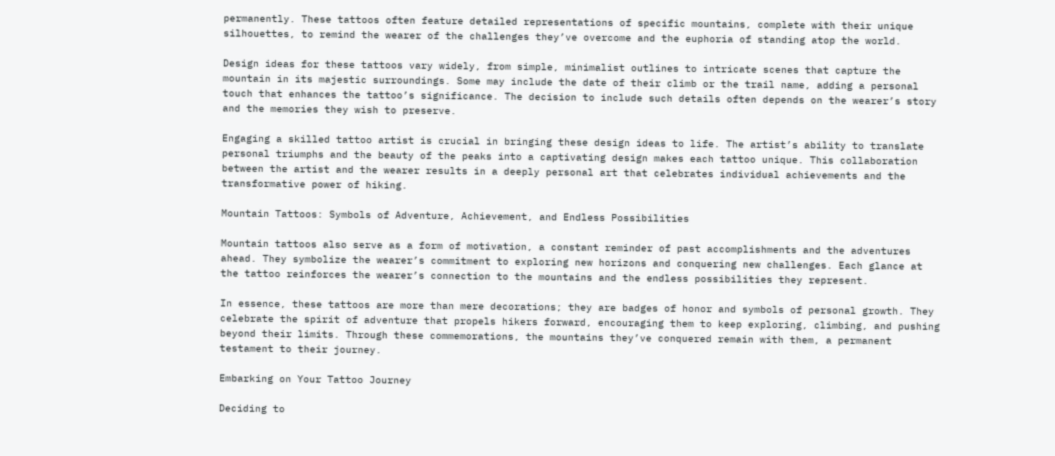permanently. These tattoos often feature detailed representations of specific mountains, complete with their unique silhouettes, to remind the wearer of the challenges they’ve overcome and the euphoria of standing atop the world.

Design ideas for these tattoos vary widely, from simple, minimalist outlines to intricate scenes that capture the mountain in its majestic surroundings. Some may include the date of their climb or the trail name, adding a personal touch that enhances the tattoo’s significance. The decision to include such details often depends on the wearer’s story and the memories they wish to preserve.

Engaging a skilled tattoo artist is crucial in bringing these design ideas to life. The artist’s ability to translate personal triumphs and the beauty of the peaks into a captivating design makes each tattoo unique. This collaboration between the artist and the wearer results in a deeply personal art that celebrates individual achievements and the transformative power of hiking.

Mountain Tattoos: Symbols of Adventure, Achievement, and Endless Possibilities

Mountain tattoos also serve as a form of motivation, a constant reminder of past accomplishments and the adventures ahead. They symbolize the wearer’s commitment to exploring new horizons and conquering new challenges. Each glance at the tattoo reinforces the wearer’s connection to the mountains and the endless possibilities they represent.

In essence, these tattoos are more than mere decorations; they are badges of honor and symbols of personal growth. They celebrate the spirit of adventure that propels hikers forward, encouraging them to keep exploring, climbing, and pushing beyond their limits. Through these commemorations, the mountains they’ve conquered remain with them, a permanent testament to their journey.

Embarking on Your Tattoo Journey

Deciding to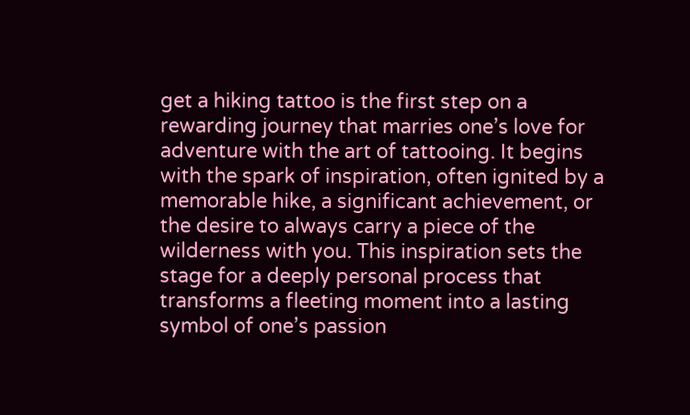get a hiking tattoo is the first step on a rewarding journey that marries one’s love for adventure with the art of tattooing. It begins with the spark of inspiration, often ignited by a memorable hike, a significant achievement, or the desire to always carry a piece of the wilderness with you. This inspiration sets the stage for a deeply personal process that transforms a fleeting moment into a lasting symbol of one’s passion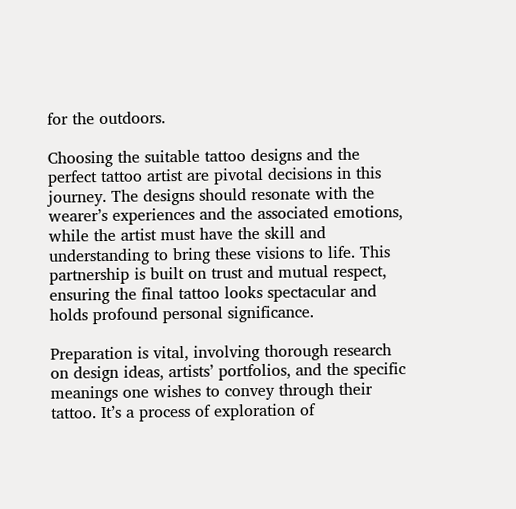for the outdoors.

Choosing the suitable tattoo designs and the perfect tattoo artist are pivotal decisions in this journey. The designs should resonate with the wearer’s experiences and the associated emotions, while the artist must have the skill and understanding to bring these visions to life. This partnership is built on trust and mutual respect, ensuring the final tattoo looks spectacular and holds profound personal significance.

Preparation is vital, involving thorough research on design ideas, artists’ portfolios, and the specific meanings one wishes to convey through their tattoo. It’s a process of exploration of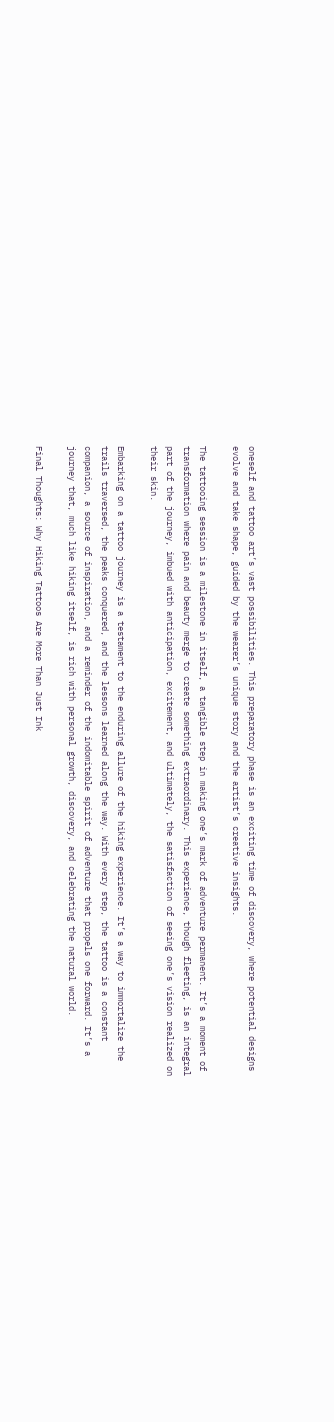oneself and tattoo art’s vast possibilities. This preparatory phase is an exciting time of discovery, where potential designs evolve and take shape, guided by the wearer’s unique story and the artist’s creative insights.

The tattooing session is a milestone in itself, a tangible step in making one’s mark of adventure permanent. It’s a moment of transformation where pain and beauty merge to create something extraordinary. This experience, though fleeting, is an integral part of the journey, imbued with anticipation, excitement, and ultimately, the satisfaction of seeing one’s vision realized on their skin.

Embarking on a tattoo journey is a testament to the enduring allure of the hiking experience. It’s a way to immortalize the trails traversed, the peaks conquered, and the lessons learned along the way. With every step, the tattoo is a constant companion, a source of inspiration, and a reminder of the indomitable spirit of adventure that propels one forward. It’s a journey that, much like hiking itself, is rich with personal growth, discovery, and celebrating the natural world.

Final Thoughts: Why Hiking Tattoos Are More Than Just Ink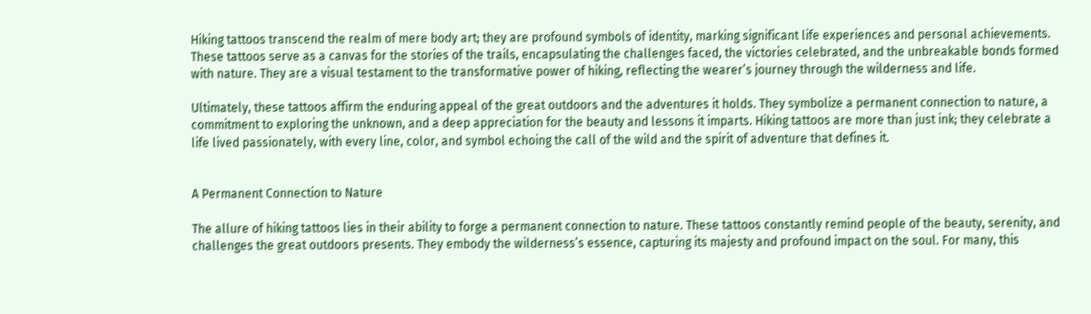Hiking tattoos transcend the realm of mere body art; they are profound symbols of identity, marking significant life experiences and personal achievements. These tattoos serve as a canvas for the stories of the trails, encapsulating the challenges faced, the victories celebrated, and the unbreakable bonds formed with nature. They are a visual testament to the transformative power of hiking, reflecting the wearer’s journey through the wilderness and life.

Ultimately, these tattoos affirm the enduring appeal of the great outdoors and the adventures it holds. They symbolize a permanent connection to nature, a commitment to exploring the unknown, and a deep appreciation for the beauty and lessons it imparts. Hiking tattoos are more than just ink; they celebrate a life lived passionately, with every line, color, and symbol echoing the call of the wild and the spirit of adventure that defines it.


A Permanent Connection to Nature

The allure of hiking tattoos lies in their ability to forge a permanent connection to nature. These tattoos constantly remind people of the beauty, serenity, and challenges the great outdoors presents. They embody the wilderness’s essence, capturing its majesty and profound impact on the soul. For many, this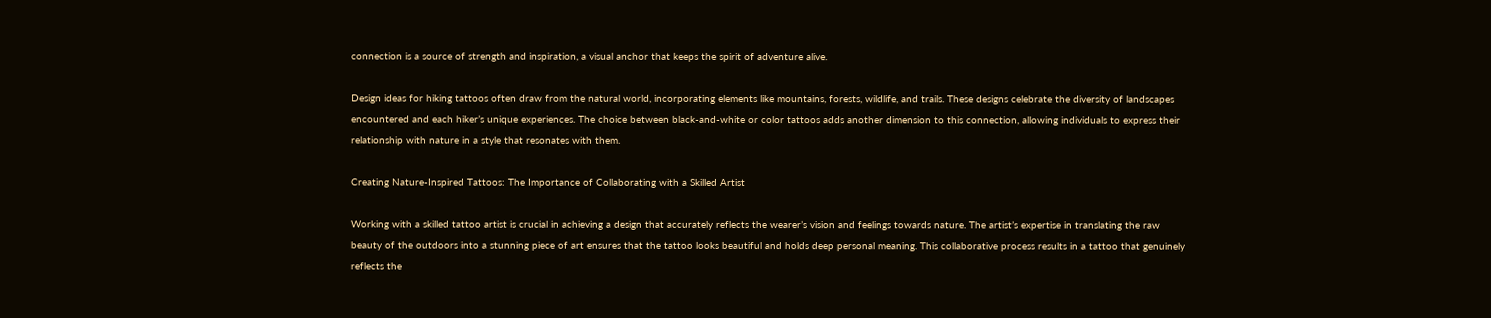connection is a source of strength and inspiration, a visual anchor that keeps the spirit of adventure alive.

Design ideas for hiking tattoos often draw from the natural world, incorporating elements like mountains, forests, wildlife, and trails. These designs celebrate the diversity of landscapes encountered and each hiker’s unique experiences. The choice between black-and-white or color tattoos adds another dimension to this connection, allowing individuals to express their relationship with nature in a style that resonates with them.

Creating Nature-Inspired Tattoos: The Importance of Collaborating with a Skilled Artist

Working with a skilled tattoo artist is crucial in achieving a design that accurately reflects the wearer’s vision and feelings towards nature. The artist’s expertise in translating the raw beauty of the outdoors into a stunning piece of art ensures that the tattoo looks beautiful and holds deep personal meaning. This collaborative process results in a tattoo that genuinely reflects the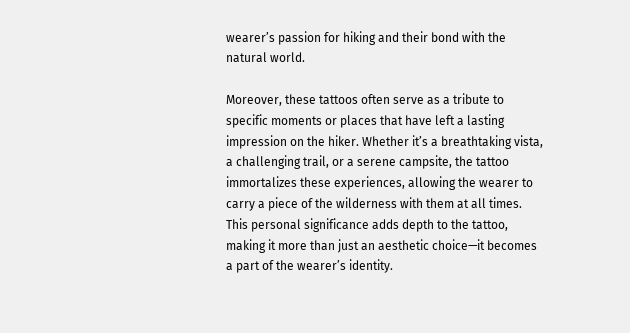wearer’s passion for hiking and their bond with the natural world.

Moreover, these tattoos often serve as a tribute to specific moments or places that have left a lasting impression on the hiker. Whether it’s a breathtaking vista, a challenging trail, or a serene campsite, the tattoo immortalizes these experiences, allowing the wearer to carry a piece of the wilderness with them at all times. This personal significance adds depth to the tattoo, making it more than just an aesthetic choice—it becomes a part of the wearer’s identity.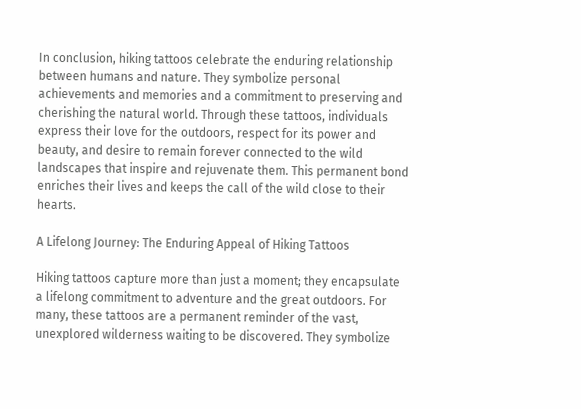In conclusion, hiking tattoos celebrate the enduring relationship between humans and nature. They symbolize personal achievements and memories and a commitment to preserving and cherishing the natural world. Through these tattoos, individuals express their love for the outdoors, respect for its power and beauty, and desire to remain forever connected to the wild landscapes that inspire and rejuvenate them. This permanent bond enriches their lives and keeps the call of the wild close to their hearts.

A Lifelong Journey: The Enduring Appeal of Hiking Tattoos

Hiking tattoos capture more than just a moment; they encapsulate a lifelong commitment to adventure and the great outdoors. For many, these tattoos are a permanent reminder of the vast, unexplored wilderness waiting to be discovered. They symbolize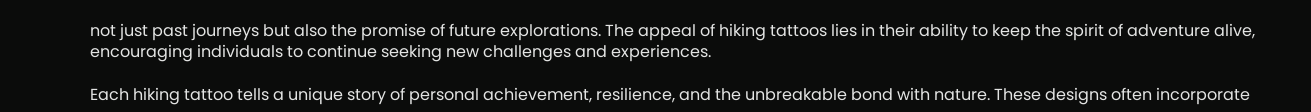not just past journeys but also the promise of future explorations. The appeal of hiking tattoos lies in their ability to keep the spirit of adventure alive, encouraging individuals to continue seeking new challenges and experiences.

Each hiking tattoo tells a unique story of personal achievement, resilience, and the unbreakable bond with nature. These designs often incorporate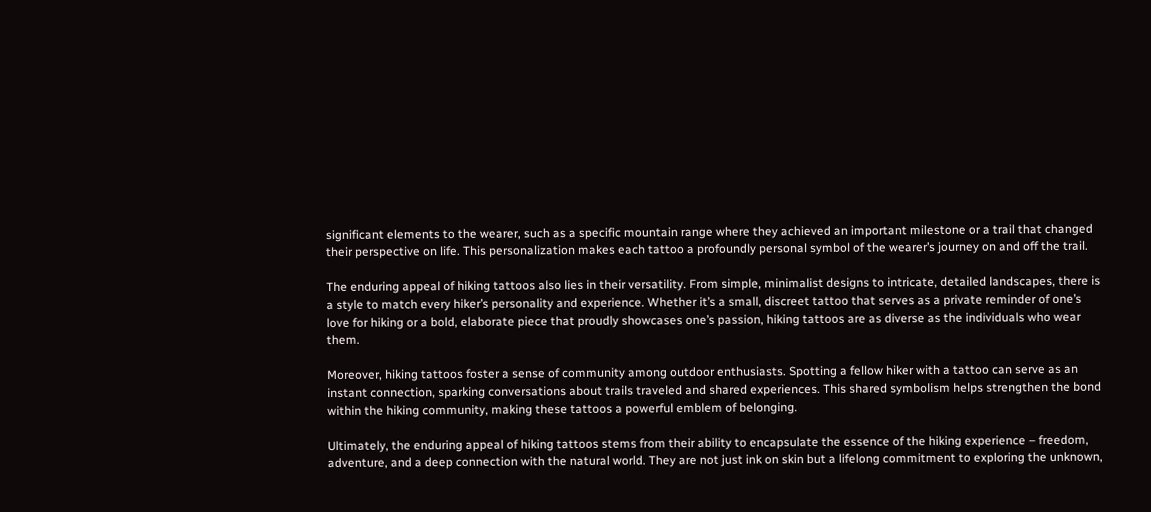significant elements to the wearer, such as a specific mountain range where they achieved an important milestone or a trail that changed their perspective on life. This personalization makes each tattoo a profoundly personal symbol of the wearer’s journey on and off the trail.

The enduring appeal of hiking tattoos also lies in their versatility. From simple, minimalist designs to intricate, detailed landscapes, there is a style to match every hiker’s personality and experience. Whether it’s a small, discreet tattoo that serves as a private reminder of one’s love for hiking or a bold, elaborate piece that proudly showcases one’s passion, hiking tattoos are as diverse as the individuals who wear them.

Moreover, hiking tattoos foster a sense of community among outdoor enthusiasts. Spotting a fellow hiker with a tattoo can serve as an instant connection, sparking conversations about trails traveled and shared experiences. This shared symbolism helps strengthen the bond within the hiking community, making these tattoos a powerful emblem of belonging.

Ultimately, the enduring appeal of hiking tattoos stems from their ability to encapsulate the essence of the hiking experience – freedom, adventure, and a deep connection with the natural world. They are not just ink on skin but a lifelong commitment to exploring the unknown,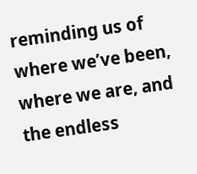reminding us of where we’ve been, where we are, and the endless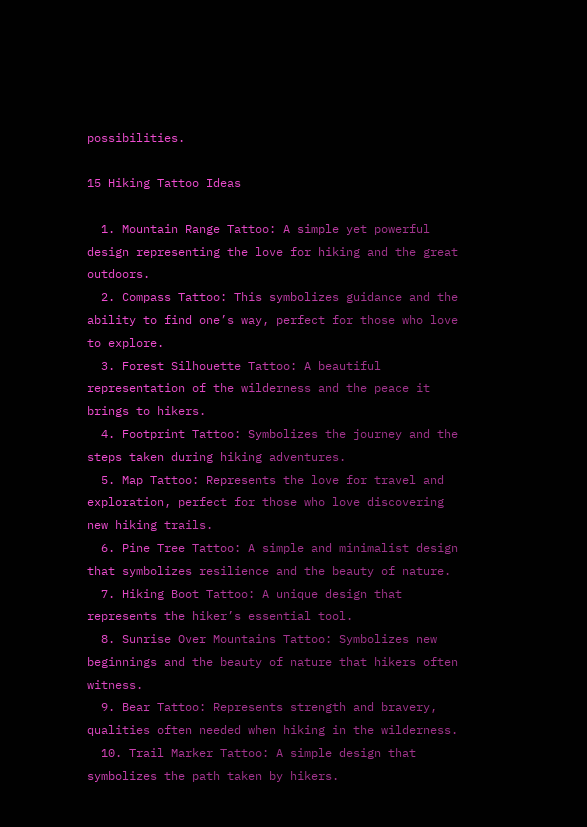possibilities.

15 Hiking Tattoo Ideas

  1. Mountain Range Tattoo: A simple yet powerful design representing the love for hiking and the great outdoors.
  2. Compass Tattoo: This symbolizes guidance and the ability to find one’s way, perfect for those who love to explore.
  3. Forest Silhouette Tattoo: A beautiful representation of the wilderness and the peace it brings to hikers.
  4. Footprint Tattoo: Symbolizes the journey and the steps taken during hiking adventures.
  5. Map Tattoo: Represents the love for travel and exploration, perfect for those who love discovering new hiking trails.
  6. Pine Tree Tattoo: A simple and minimalist design that symbolizes resilience and the beauty of nature.
  7. Hiking Boot Tattoo: A unique design that represents the hiker’s essential tool.
  8. Sunrise Over Mountains Tattoo: Symbolizes new beginnings and the beauty of nature that hikers often witness.
  9. Bear Tattoo: Represents strength and bravery, qualities often needed when hiking in the wilderness.
  10. Trail Marker Tattoo: A simple design that symbolizes the path taken by hikers.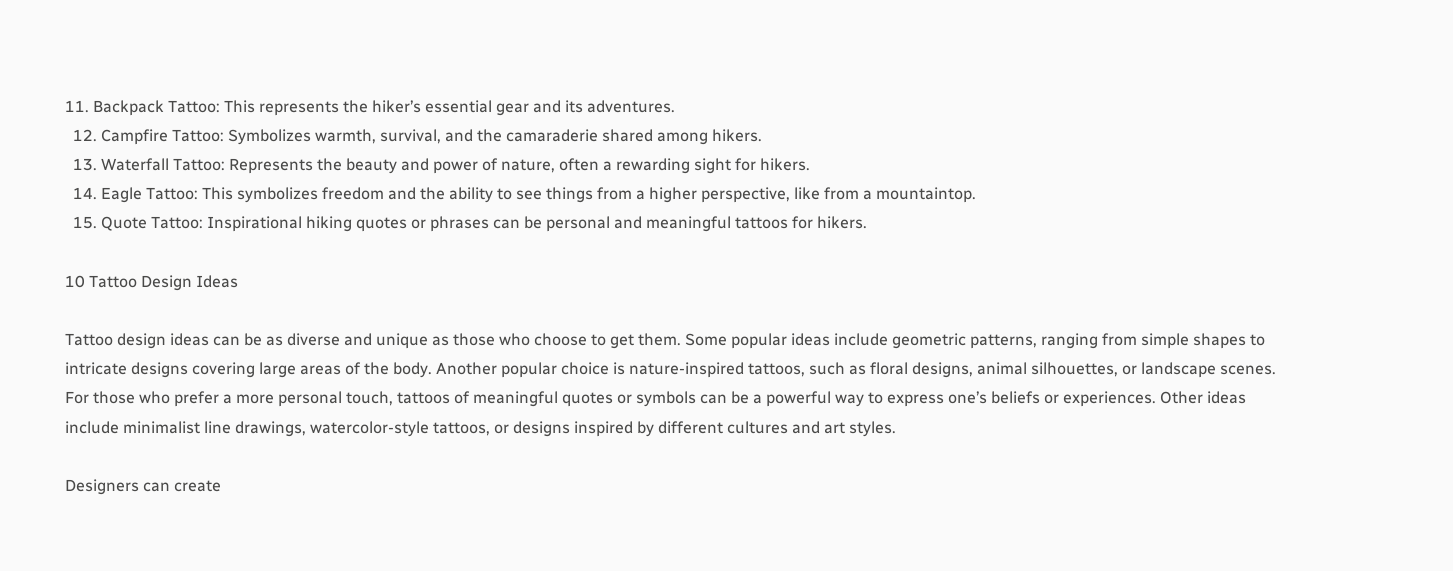11. Backpack Tattoo: This represents the hiker’s essential gear and its adventures.
  12. Campfire Tattoo: Symbolizes warmth, survival, and the camaraderie shared among hikers.
  13. Waterfall Tattoo: Represents the beauty and power of nature, often a rewarding sight for hikers.
  14. Eagle Tattoo: This symbolizes freedom and the ability to see things from a higher perspective, like from a mountaintop.
  15. Quote Tattoo: Inspirational hiking quotes or phrases can be personal and meaningful tattoos for hikers.

10 Tattoo Design Ideas

Tattoo design ideas can be as diverse and unique as those who choose to get them. Some popular ideas include geometric patterns, ranging from simple shapes to intricate designs covering large areas of the body. Another popular choice is nature-inspired tattoos, such as floral designs, animal silhouettes, or landscape scenes. For those who prefer a more personal touch, tattoos of meaningful quotes or symbols can be a powerful way to express one’s beliefs or experiences. Other ideas include minimalist line drawings, watercolor-style tattoos, or designs inspired by different cultures and art styles.

Designers can create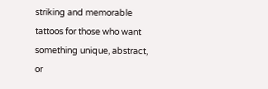striking and memorable tattoos for those who want something unique, abstract, or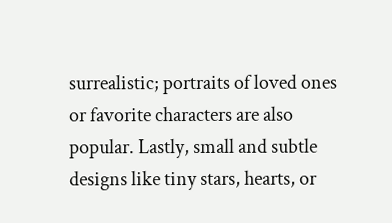surrealistic; portraits of loved ones or favorite characters are also popular. Lastly, small and subtle designs like tiny stars, hearts, or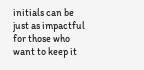initials can be just as impactful for those who want to keep it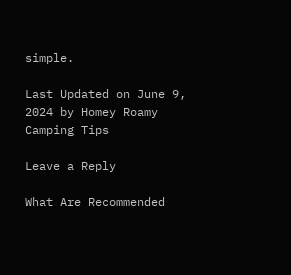simple.

Last Updated on June 9, 2024 by Homey Roamy Camping Tips

Leave a Reply

What Are Recommended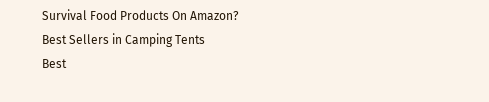Survival Food Products On Amazon?
Best Sellers in Camping Tents
Best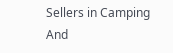Sellers in Camping And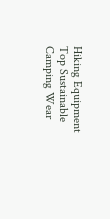Hiking Equipment
Top Sustainable Camping Wear